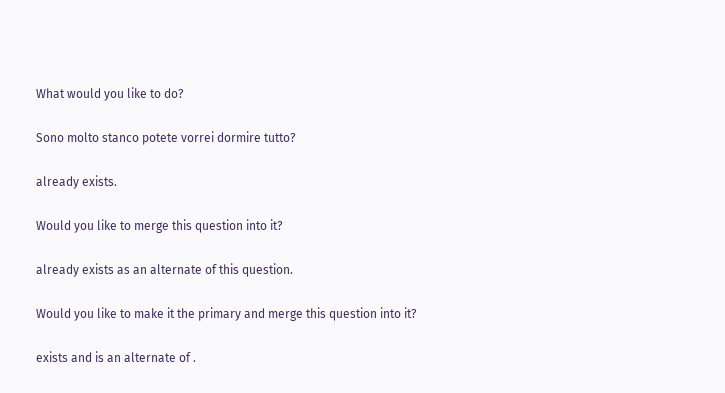What would you like to do?

Sono molto stanco potete vorrei dormire tutto?

already exists.

Would you like to merge this question into it?

already exists as an alternate of this question.

Would you like to make it the primary and merge this question into it?

exists and is an alternate of .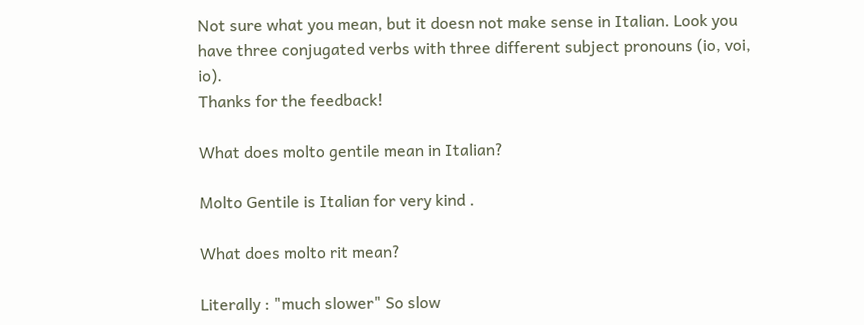Not sure what you mean, but it doesn not make sense in Italian. Look you have three conjugated verbs with three different subject pronouns (io, voi, io).
Thanks for the feedback!

What does molto gentile mean in Italian?

Molto Gentile is Italian for very kind .

What does molto rit mean?

Literally : "much slower" So slow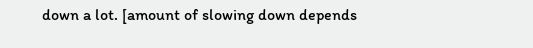down a lot. [amount of slowing down depends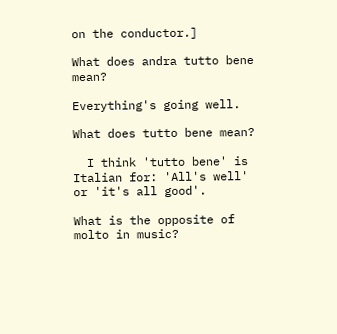on the conductor.]

What does andra tutto bene mean?

Everything's going well.

What does tutto bene mean?

  I think 'tutto bene' is Italian for: 'All's well' or 'it's all good'.

What is the opposite of molto in music?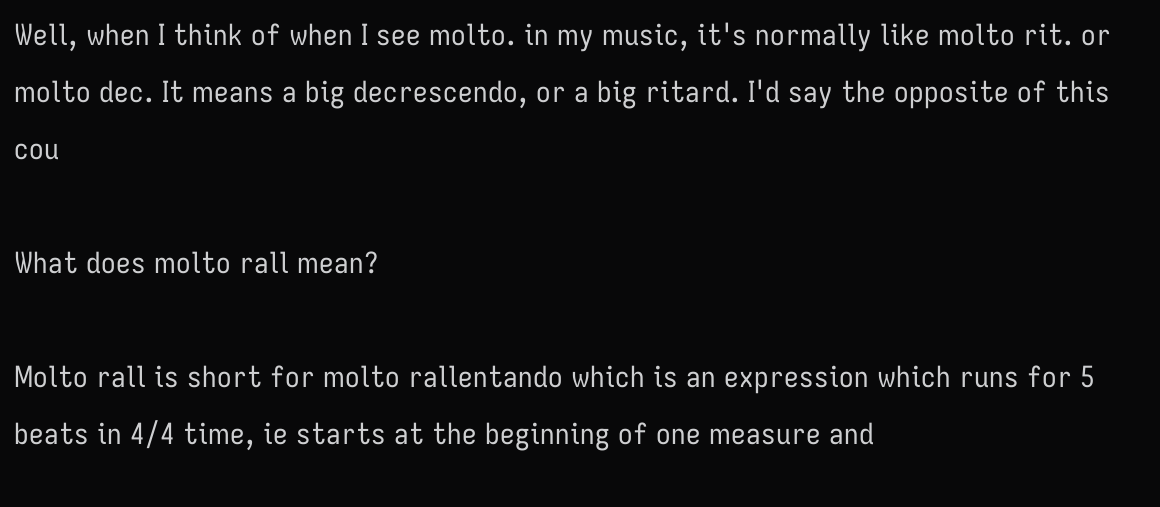Well, when I think of when I see molto. in my music, it's normally like molto rit. or molto dec. It means a big decrescendo, or a big ritard. I'd say the opposite of this cou

What does molto rall mean?

Molto rall is short for molto rallentando which is an expression which runs for 5 beats in 4/4 time, ie starts at the beginning of one measure and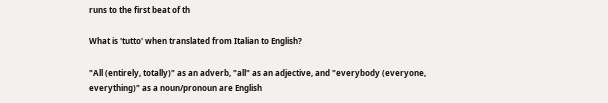runs to the first beat of th

What is 'tutto' when translated from Italian to English?

"All (entirely, totally)" as an adverb, "all" as an adjective, and "everybody (everyone, everything)" as a noun/pronoun are English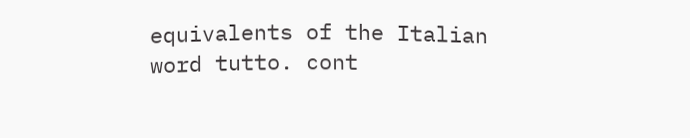equivalents of the Italian word tutto. cont